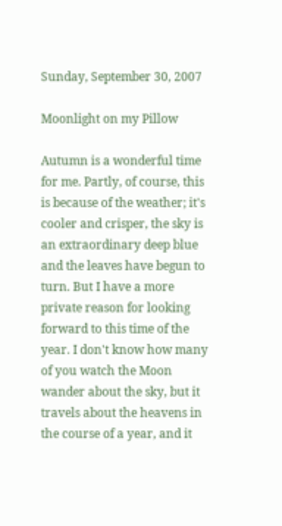Sunday, September 30, 2007

Moonlight on my Pillow

Autumn is a wonderful time for me. Partly, of course, this is because of the weather; it's cooler and crisper, the sky is an extraordinary deep blue and the leaves have begun to turn. But I have a more private reason for looking forward to this time of the year. I don't know how many of you watch the Moon wander about the sky, but it travels about the heavens in the course of a year, and it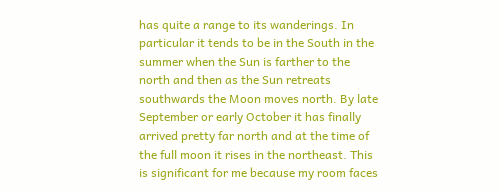has quite a range to its wanderings. In particular it tends to be in the South in the summer when the Sun is farther to the north and then as the Sun retreats southwards the Moon moves north. By late September or early October it has finally arrived pretty far north and at the time of the full moon it rises in the northeast. This is significant for me because my room faces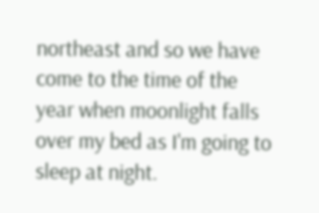northeast and so we have come to the time of the year when moonlight falls over my bed as I'm going to sleep at night.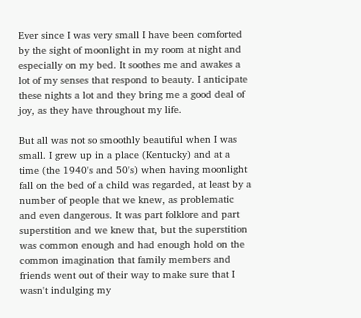Ever since I was very small I have been comforted by the sight of moonlight in my room at night and especially on my bed. It soothes me and awakes a lot of my senses that respond to beauty. I anticipate these nights a lot and they bring me a good deal of joy, as they have throughout my life.

But all was not so smoothly beautiful when I was small. I grew up in a place (Kentucky) and at a time (the 1940's and 50's) when having moonlight fall on the bed of a child was regarded, at least by a number of people that we knew, as problematic and even dangerous. It was part folklore and part superstition and we knew that, but the superstition was common enough and had enough hold on the common imagination that family members and friends went out of their way to make sure that I wasn't indulging my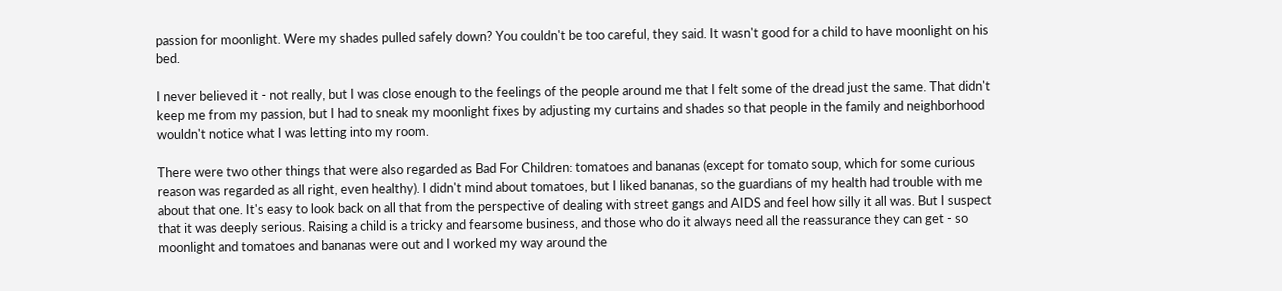passion for moonlight. Were my shades pulled safely down? You couldn't be too careful, they said. It wasn't good for a child to have moonlight on his bed.

I never believed it - not really, but I was close enough to the feelings of the people around me that I felt some of the dread just the same. That didn't keep me from my passion, but I had to sneak my moonlight fixes by adjusting my curtains and shades so that people in the family and neighborhood wouldn't notice what I was letting into my room.

There were two other things that were also regarded as Bad For Children: tomatoes and bananas (except for tomato soup, which for some curious reason was regarded as all right, even healthy). I didn't mind about tomatoes, but I liked bananas, so the guardians of my health had trouble with me about that one. It's easy to look back on all that from the perspective of dealing with street gangs and AIDS and feel how silly it all was. But I suspect that it was deeply serious. Raising a child is a tricky and fearsome business, and those who do it always need all the reassurance they can get - so moonlight and tomatoes and bananas were out and I worked my way around the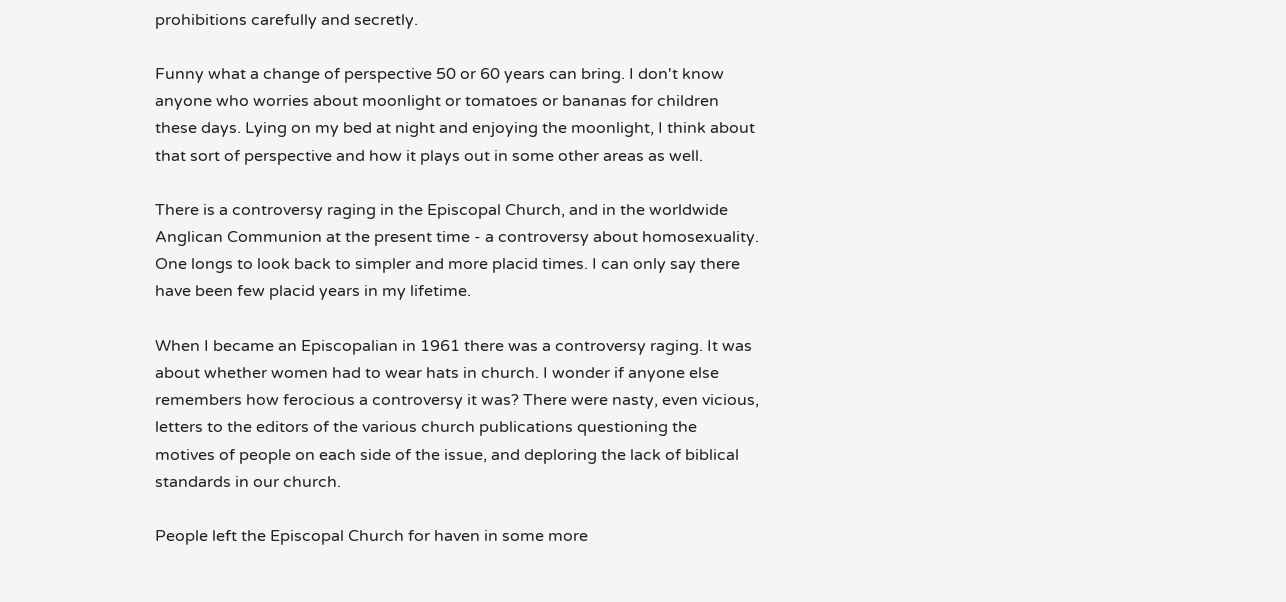prohibitions carefully and secretly.

Funny what a change of perspective 50 or 60 years can bring. I don't know anyone who worries about moonlight or tomatoes or bananas for children these days. Lying on my bed at night and enjoying the moonlight, I think about that sort of perspective and how it plays out in some other areas as well.

There is a controversy raging in the Episcopal Church, and in the worldwide Anglican Communion at the present time - a controversy about homosexuality. One longs to look back to simpler and more placid times. I can only say there have been few placid years in my lifetime.

When I became an Episcopalian in 1961 there was a controversy raging. It was about whether women had to wear hats in church. I wonder if anyone else remembers how ferocious a controversy it was? There were nasty, even vicious, letters to the editors of the various church publications questioning the motives of people on each side of the issue, and deploring the lack of biblical standards in our church.

People left the Episcopal Church for haven in some more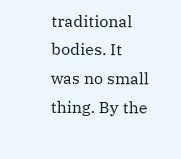traditional bodies. It was no small thing. By the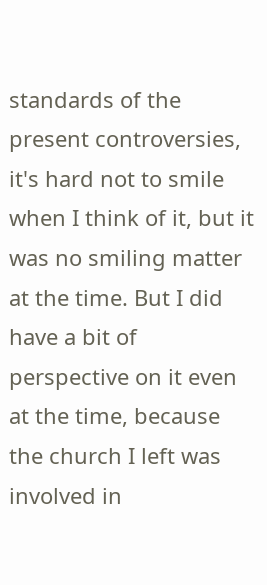standards of the present controversies, it's hard not to smile when I think of it, but it was no smiling matter at the time. But I did have a bit of perspective on it even at the time, because the church I left was involved in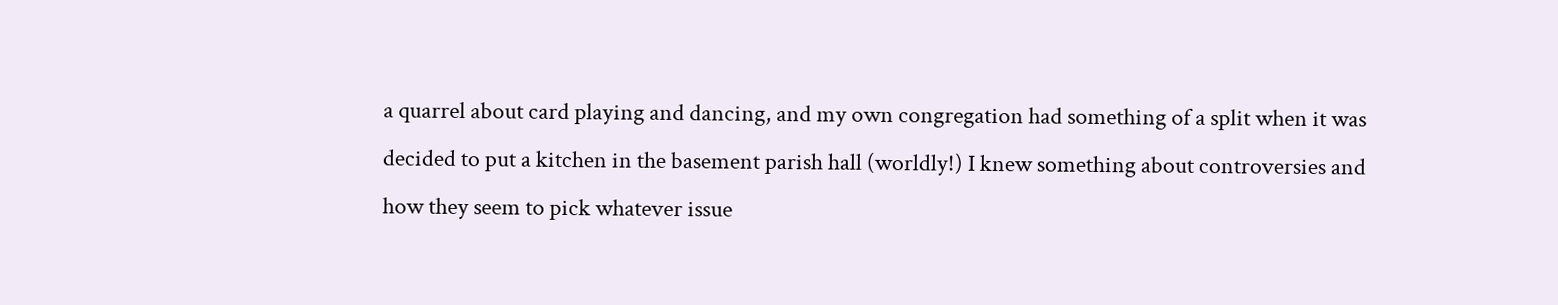a quarrel about card playing and dancing, and my own congregation had something of a split when it was decided to put a kitchen in the basement parish hall (worldly!) I knew something about controversies and how they seem to pick whatever issue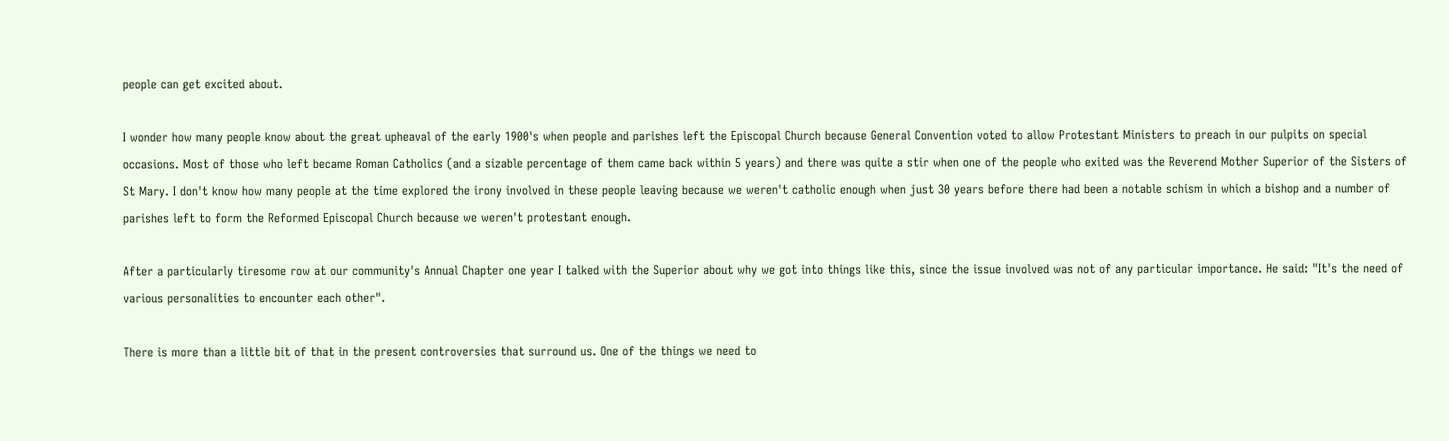people can get excited about.

I wonder how many people know about the great upheaval of the early 1900's when people and parishes left the Episcopal Church because General Convention voted to allow Protestant Ministers to preach in our pulpits on special occasions. Most of those who left became Roman Catholics (and a sizable percentage of them came back within 5 years) and there was quite a stir when one of the people who exited was the Reverend Mother Superior of the Sisters of St Mary. I don't know how many people at the time explored the irony involved in these people leaving because we weren't catholic enough when just 30 years before there had been a notable schism in which a bishop and a number of parishes left to form the Reformed Episcopal Church because we weren't protestant enough.

After a particularly tiresome row at our community's Annual Chapter one year I talked with the Superior about why we got into things like this, since the issue involved was not of any particular importance. He said: "It's the need of various personalities to encounter each other".

There is more than a little bit of that in the present controversies that surround us. One of the things we need to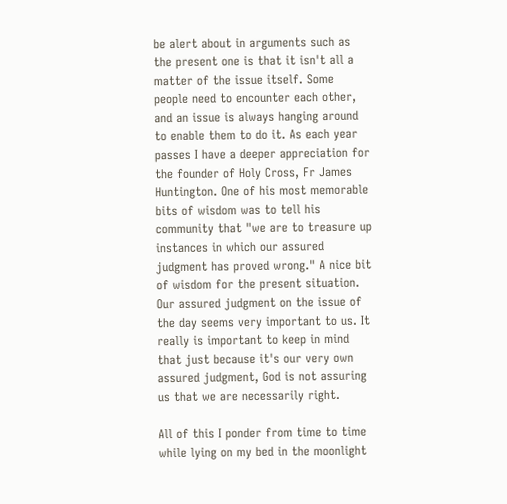be alert about in arguments such as the present one is that it isn't all a matter of the issue itself. Some people need to encounter each other, and an issue is always hanging around to enable them to do it. As each year passes I have a deeper appreciation for the founder of Holy Cross, Fr James Huntington. One of his most memorable bits of wisdom was to tell his community that "we are to treasure up instances in which our assured judgment has proved wrong." A nice bit of wisdom for the present situation. Our assured judgment on the issue of the day seems very important to us. It really is important to keep in mind that just because it's our very own assured judgment, God is not assuring us that we are necessarily right.

All of this I ponder from time to time while lying on my bed in the moonlight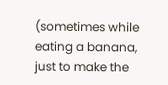(sometimes while eating a banana, just to make the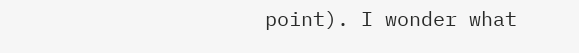point). I wonder what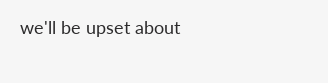we'll be upset about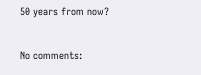50 years from now?

No comments: